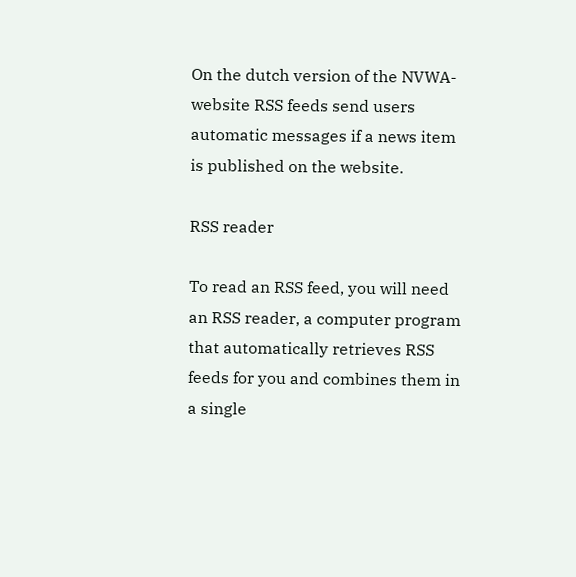On the dutch version of the NVWA-website RSS feeds send users automatic messages if a news item is published on the website.

RSS reader

To read an RSS feed, you will need an RSS reader, a computer program that automatically retrieves RSS feeds for you and combines them in a single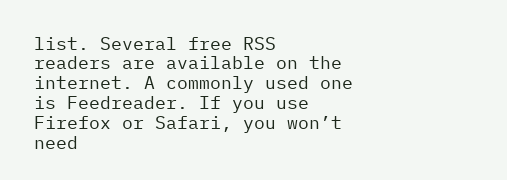list. Several free RSS readers are available on the internet. A commonly used one is Feedreader. If you use Firefox or Safari, you won’t need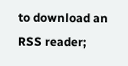to download an RSS reader;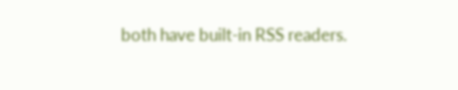both have built-in RSS readers.